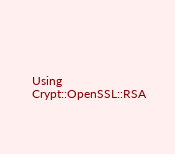Using Crypt::OpenSSL::RSA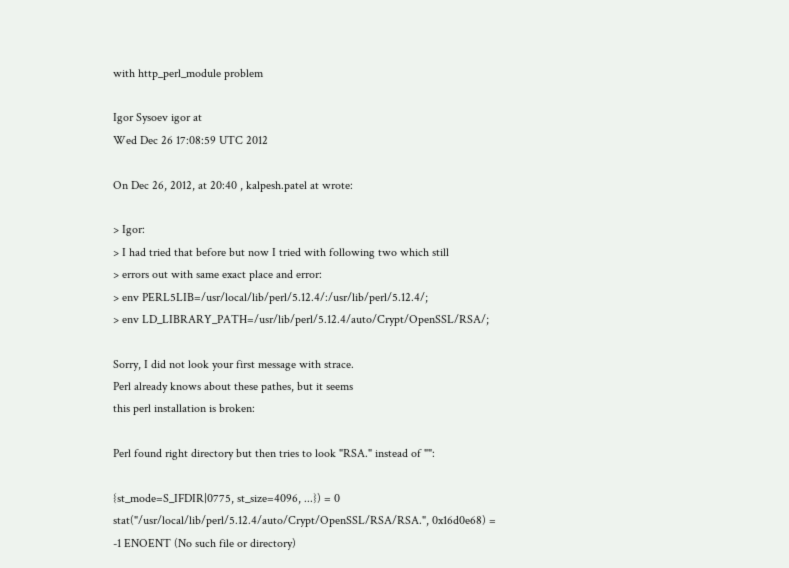with http_perl_module problem

Igor Sysoev igor at
Wed Dec 26 17:08:59 UTC 2012

On Dec 26, 2012, at 20:40 , kalpesh.patel at wrote:

> Igor:
> I had tried that before but now I tried with following two which still
> errors out with same exact place and error:
> env PERL5LIB=/usr/local/lib/perl/5.12.4/:/usr/lib/perl/5.12.4/;
> env LD_LIBRARY_PATH=/usr/lib/perl/5.12.4/auto/Crypt/OpenSSL/RSA/;

Sorry, I did not look your first message with strace.
Perl already knows about these pathes, but it seems
this perl installation is broken:

Perl found right directory but then tries to look "RSA." instead of "":

{st_mode=S_IFDIR|0775, st_size=4096, ...}) = 0
stat("/usr/local/lib/perl/5.12.4/auto/Crypt/OpenSSL/RSA/RSA.", 0x16d0e68) =
-1 ENOENT (No such file or directory)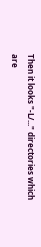Then it looks "-L/..." directories which are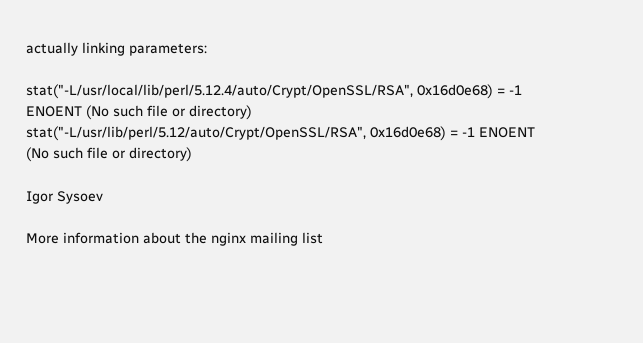actually linking parameters:

stat("-L/usr/local/lib/perl/5.12.4/auto/Crypt/OpenSSL/RSA", 0x16d0e68) = -1
ENOENT (No such file or directory)
stat("-L/usr/lib/perl/5.12/auto/Crypt/OpenSSL/RSA", 0x16d0e68) = -1 ENOENT
(No such file or directory)

Igor Sysoev

More information about the nginx mailing list